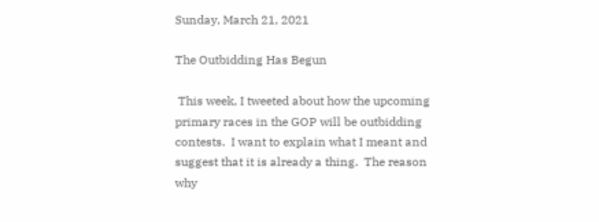Sunday, March 21, 2021

The Outbidding Has Begun

 This week, I tweeted about how the upcoming primary races in the GOP will be outbidding contests.  I want to explain what I meant and suggest that it is already a thing.  The reason why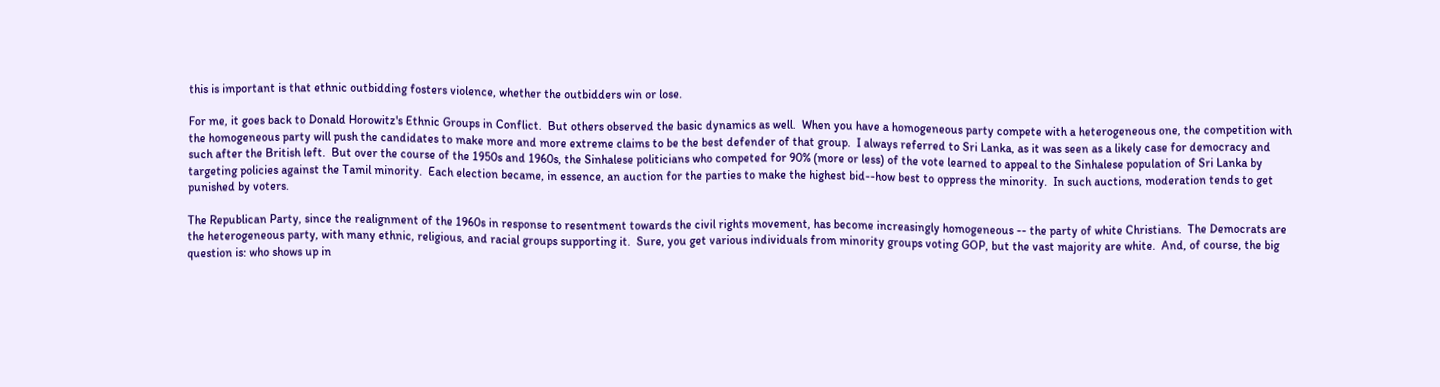this is important is that ethnic outbidding fosters violence, whether the outbidders win or lose.

For me, it goes back to Donald Horowitz's Ethnic Groups in Conflict.  But others observed the basic dynamics as well.  When you have a homogeneous party compete with a heterogeneous one, the competition with the homogeneous party will push the candidates to make more and more extreme claims to be the best defender of that group.  I always referred to Sri Lanka, as it was seen as a likely case for democracy and such after the British left.  But over the course of the 1950s and 1960s, the Sinhalese politicians who competed for 90% (more or less) of the vote learned to appeal to the Sinhalese population of Sri Lanka by targeting policies against the Tamil minority.  Each election became, in essence, an auction for the parties to make the highest bid--how best to oppress the minority.  In such auctions, moderation tends to get punished by voters.

The Republican Party, since the realignment of the 1960s in response to resentment towards the civil rights movement, has become increasingly homogeneous -- the party of white Christians.  The Democrats are the heterogeneous party, with many ethnic, religious, and racial groups supporting it.  Sure, you get various individuals from minority groups voting GOP, but the vast majority are white.  And, of course, the big question is: who shows up in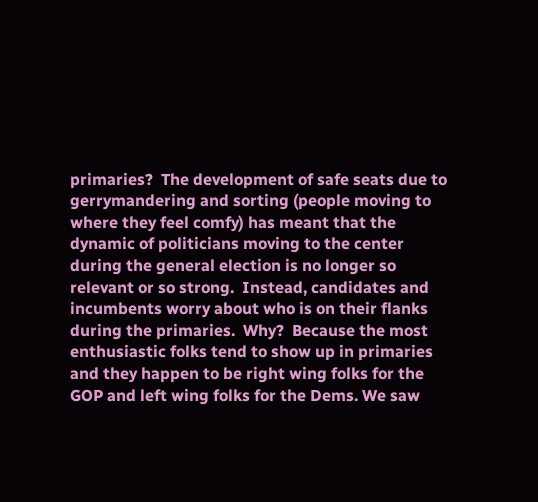primaries?  The development of safe seats due to gerrymandering and sorting (people moving to where they feel comfy) has meant that the dynamic of politicians moving to the center during the general election is no longer so relevant or so strong.  Instead, candidates and incumbents worry about who is on their flanks during the primaries.  Why?  Because the most enthusiastic folks tend to show up in primaries and they happen to be right wing folks for the GOP and left wing folks for the Dems. We saw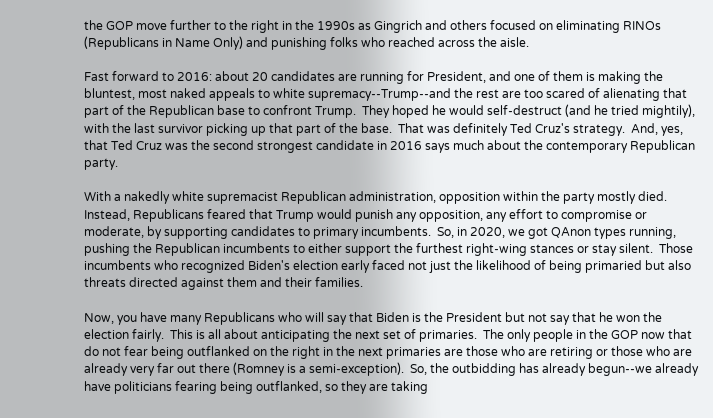the GOP move further to the right in the 1990s as Gingrich and others focused on eliminating RINOs (Republicans in Name Only) and punishing folks who reached across the aisle.

Fast forward to 2016: about 20 candidates are running for President, and one of them is making the bluntest, most naked appeals to white supremacy--Trump--and the rest are too scared of alienating that part of the Republican base to confront Trump.  They hoped he would self-destruct (and he tried mightily), with the last survivor picking up that part of the base.  That was definitely Ted Cruz's strategy.  And, yes, that Ted Cruz was the second strongest candidate in 2016 says much about the contemporary Republican party.

With a nakedly white supremacist Republican administration, opposition within the party mostly died.  Instead, Republicans feared that Trump would punish any opposition, any effort to compromise or moderate, by supporting candidates to primary incumbents.  So, in 2020, we got QAnon types running, pushing the Republican incumbents to either support the furthest right-wing stances or stay silent.  Those incumbents who recognized Biden's election early faced not just the likelihood of being primaried but also threats directed against them and their families.

Now, you have many Republicans who will say that Biden is the President but not say that he won the election fairly.  This is all about anticipating the next set of primaries.  The only people in the GOP now that do not fear being outflanked on the right in the next primaries are those who are retiring or those who are already very far out there (Romney is a semi-exception).  So, the outbidding has already begun--we already have politicians fearing being outflanked, so they are taking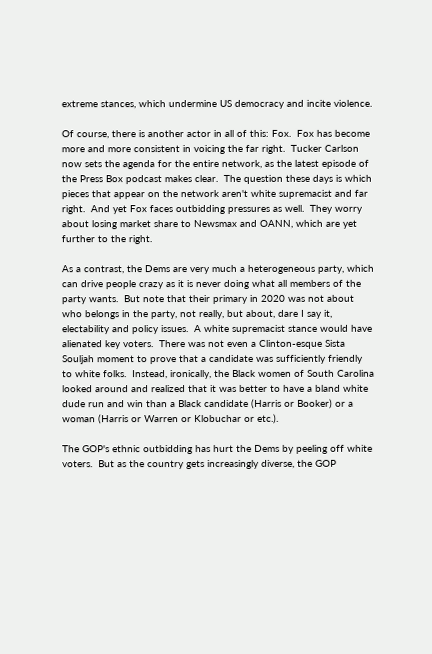extreme stances, which undermine US democracy and incite violence.

Of course, there is another actor in all of this: Fox.  Fox has become more and more consistent in voicing the far right.  Tucker Carlson now sets the agenda for the entire network, as the latest episode of the Press Box podcast makes clear.  The question these days is which pieces that appear on the network aren't white supremacist and far right.  And yet Fox faces outbidding pressures as well.  They worry about losing market share to Newsmax and OANN, which are yet further to the right.

As a contrast, the Dems are very much a heterogeneous party, which can drive people crazy as it is never doing what all members of the party wants.  But note that their primary in 2020 was not about who belongs in the party, not really, but about, dare I say it, electability and policy issues.  A white supremacist stance would have alienated key voters.  There was not even a Clinton-esque Sista Souljah moment to prove that a candidate was sufficiently friendly to white folks.  Instead, ironically, the Black women of South Carolina looked around and realized that it was better to have a bland white dude run and win than a Black candidate (Harris or Booker) or a woman (Harris or Warren or Klobuchar or etc.).

The GOP's ethnic outbidding has hurt the Dems by peeling off white voters.  But as the country gets increasingly diverse, the GOP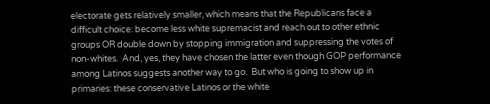electorate gets relatively smaller, which means that the Republicans face a difficult choice: become less white supremacist and reach out to other ethnic groups OR double down by stopping immigration and suppressing the votes of non-whites.  And, yes, they have chosen the latter even though GOP performance among Latinos suggests another way to go.  But who is going to show up in primaries: these conservative Latinos or the white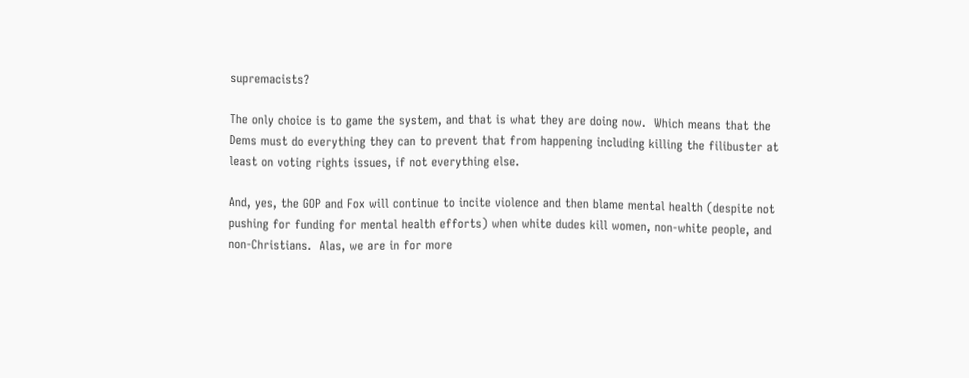supremacists?

The only choice is to game the system, and that is what they are doing now.  Which means that the Dems must do everything they can to prevent that from happening including killing the filibuster at least on voting rights issues, if not everything else.

And, yes, the GOP and Fox will continue to incite violence and then blame mental health (despite not pushing for funding for mental health efforts) when white dudes kill women, non-white people, and non-Christians.  Alas, we are in for more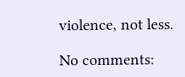violence, not less.

No comments: